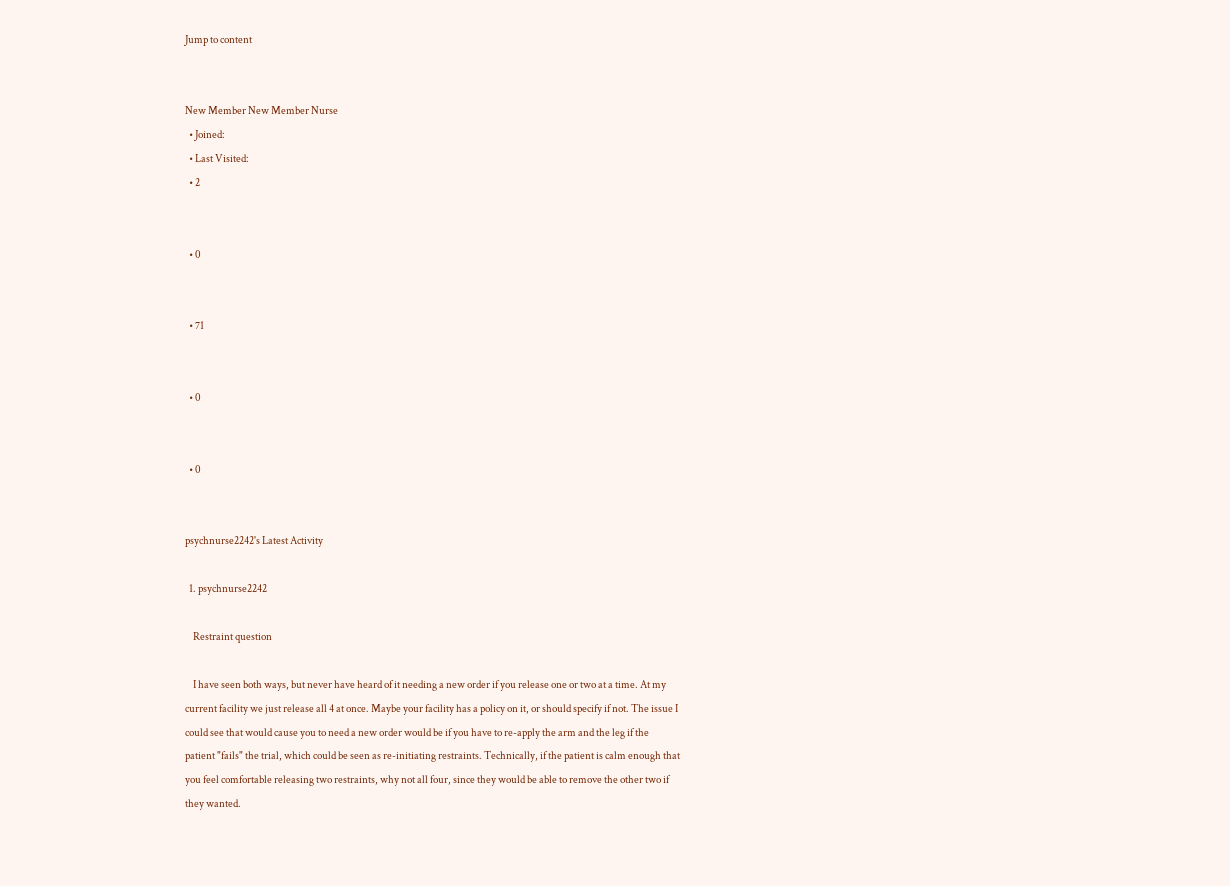Jump to content


New Member New Member Nurse
  • Joined:
  • Last Visited:
  • 2


  • 0


  • 71


  • 0


  • 0


psychnurse2242's Latest Activity

  1. psychnurse2242

    Restraint question

    I have seen both ways, but never have heard of it needing a new order if you release one or two at a time. At my current facility we just release all 4 at once. Maybe your facility has a policy on it, or should specify if not. The issue I could see that would cause you to need a new order would be if you have to re-apply the arm and the leg if the patient "fails" the trial, which could be seen as re-initiating restraints. Technically, if the patient is calm enough that you feel comfortable releasing two restraints, why not all four, since they would be able to remove the other two if they wanted.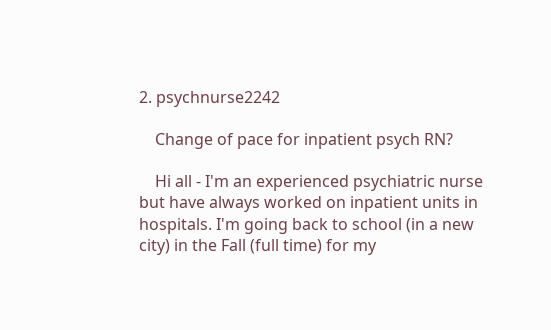2. psychnurse2242

    Change of pace for inpatient psych RN?

    Hi all - I'm an experienced psychiatric nurse but have always worked on inpatient units in hospitals. I'm going back to school (in a new city) in the Fall (full time) for my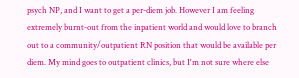psych NP, and I want to get a per-diem job. However I am feeling extremely burnt-out from the inpatient world and would love to branch out to a community/outpatient RN position that would be available per diem. My mind goes to outpatient clinics, but I'm not sure where else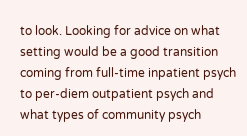to look. Looking for advice on what setting would be a good transition coming from full-time inpatient psych to per-diem outpatient psych and what types of community psych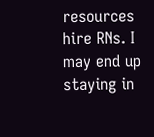resources hire RNs. I may end up staying in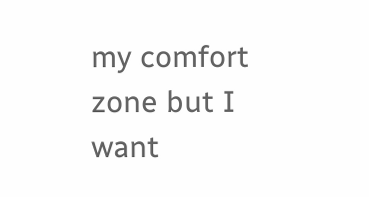my comfort zone but I want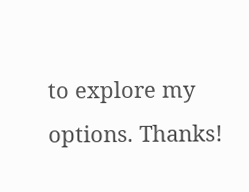to explore my options. Thanks!